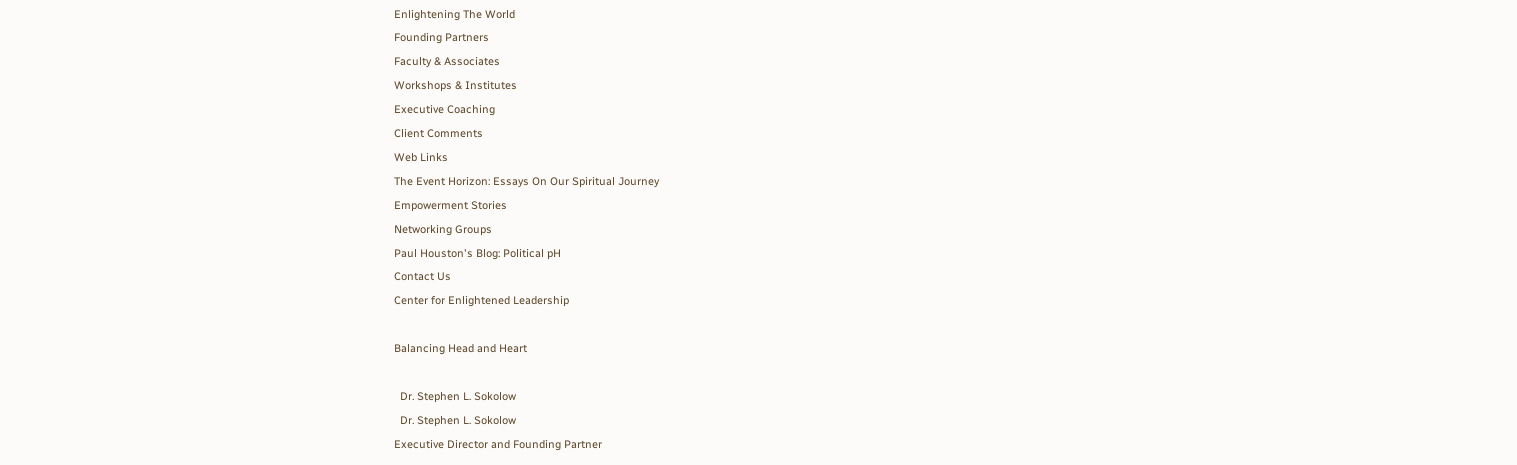Enlightening The World
Founding Partners
Faculty & Associates
Workshops & Institutes
Executive Coaching
Client Comments
Web Links
The Event Horizon: Essays On Our Spiritual Journey
Empowerment Stories
Networking Groups
Paul Houston's Blog: Political pH
Contact Us
Center for Enlightened Leadership

Balancing Head and Heart

  Dr. Stephen L. Sokolow
  Dr. Stephen L. Sokolow
Executive Director and Founding Partner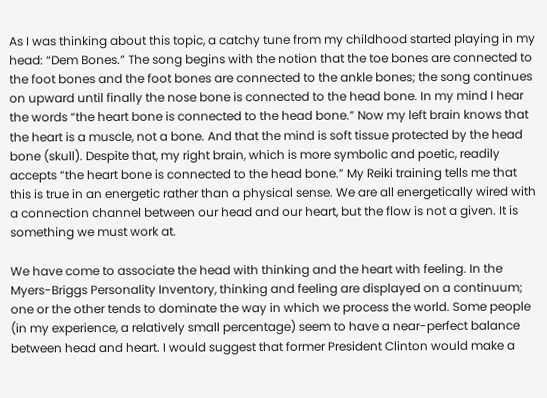As I was thinking about this topic, a catchy tune from my childhood started playing in my head: “Dem Bones.” The song begins with the notion that the toe bones are connected to the foot bones and the foot bones are connected to the ankle bones; the song continues on upward until finally the nose bone is connected to the head bone. In my mind I hear the words “the heart bone is connected to the head bone.” Now my left brain knows that the heart is a muscle, not a bone. And that the mind is soft tissue protected by the head bone (skull). Despite that, my right brain, which is more symbolic and poetic, readily accepts “the heart bone is connected to the head bone.” My Reiki training tells me that this is true in an energetic rather than a physical sense. We are all energetically wired with a connection channel between our head and our heart, but the flow is not a given. It is something we must work at.

We have come to associate the head with thinking and the heart with feeling. In the Myers-Briggs Personality Inventory, thinking and feeling are displayed on a continuum; one or the other tends to dominate the way in which we process the world. Some people (in my experience, a relatively small percentage) seem to have a near-perfect balance between head and heart. I would suggest that former President Clinton would make a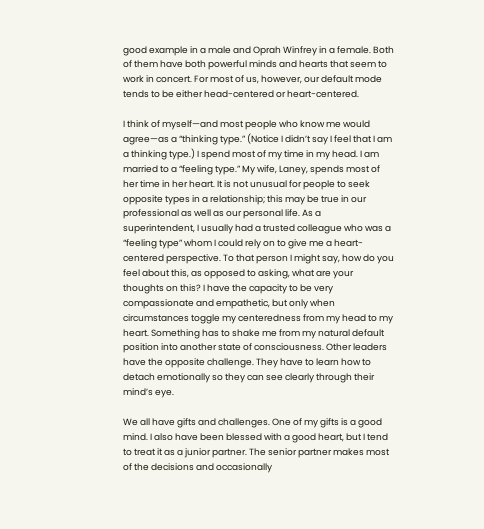good example in a male and Oprah Winfrey in a female. Both of them have both powerful minds and hearts that seem to work in concert. For most of us, however, our default mode tends to be either head-centered or heart-centered.

I think of myself—and most people who know me would agree—as a “thinking type.” (Notice I didn’t say I feel that I am a thinking type.) I spend most of my time in my head. I am married to a “feeling type.” My wife, Laney, spends most of her time in her heart. It is not unusual for people to seek opposite types in a relationship; this may be true in our professional as well as our personal life. As a superintendent, I usually had a trusted colleague who was a “feeling type” whom I could rely on to give me a heart-centered perspective. To that person I might say, how do you feel about this, as opposed to asking, what are your thoughts on this? I have the capacity to be very compassionate and empathetic, but only when circumstances toggle my centeredness from my head to my heart. Something has to shake me from my natural default position into another state of consciousness. Other leaders have the opposite challenge. They have to learn how to detach emotionally so they can see clearly through their mind’s eye.

We all have gifts and challenges. One of my gifts is a good mind. I also have been blessed with a good heart, but I tend to treat it as a junior partner. The senior partner makes most of the decisions and occasionally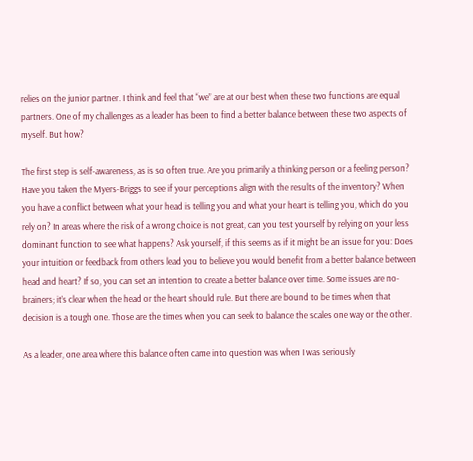relies on the junior partner. I think and feel that “we” are at our best when these two functions are equal partners. One of my challenges as a leader has been to find a better balance between these two aspects of myself. But how?

The first step is self-awareness, as is so often true. Are you primarily a thinking person or a feeling person? Have you taken the Myers-Briggs to see if your perceptions align with the results of the inventory? When you have a conflict between what your head is telling you and what your heart is telling you, which do you rely on? In areas where the risk of a wrong choice is not great, can you test yourself by relying on your less dominant function to see what happens? Ask yourself, if this seems as if it might be an issue for you: Does your intuition or feedback from others lead you to believe you would benefit from a better balance between head and heart? If so, you can set an intention to create a better balance over time. Some issues are no-brainers; it’s clear when the head or the heart should rule. But there are bound to be times when that decision is a tough one. Those are the times when you can seek to balance the scales one way or the other.

As a leader, one area where this balance often came into question was when I was seriously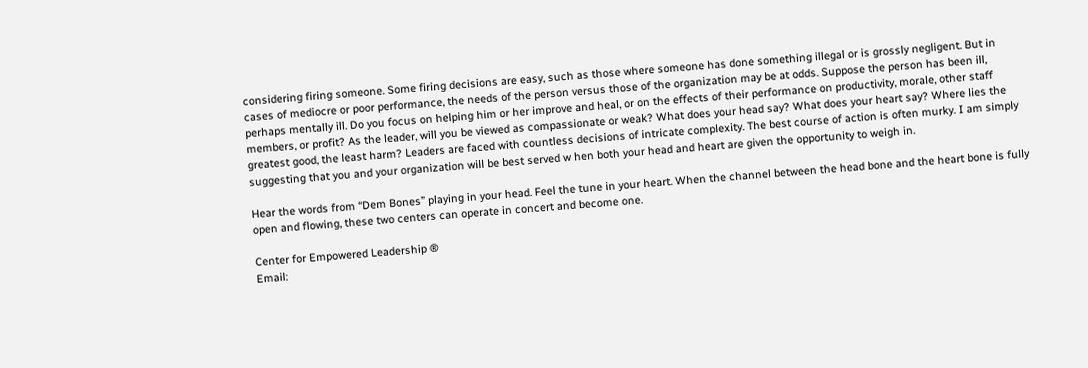considering firing someone. Some firing decisions are easy, such as those where someone has done something illegal or is grossly negligent. But in cases of mediocre or poor performance, the needs of the person versus those of the organization may be at odds. Suppose the person has been ill, perhaps mentally ill. Do you focus on helping him or her improve and heal, or on the effects of their performance on productivity, morale, other staff members, or profit? As the leader, will you be viewed as compassionate or weak? What does your head say? What does your heart say? Where lies the greatest good, the least harm? Leaders are faced with countless decisions of intricate complexity. The best course of action is often murky. I am simply suggesting that you and your organization will be best served w hen both your head and heart are given the opportunity to weigh in.

Hear the words from “Dem Bones” playing in your head. Feel the tune in your heart. When the channel between the head bone and the heart bone is fully open and flowing, these two centers can operate in concert and become one.

Center for Empowered Leadership ®
Email: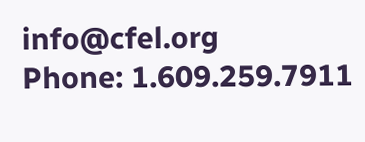info@cfel.org
Phone: 1.609.259.7911